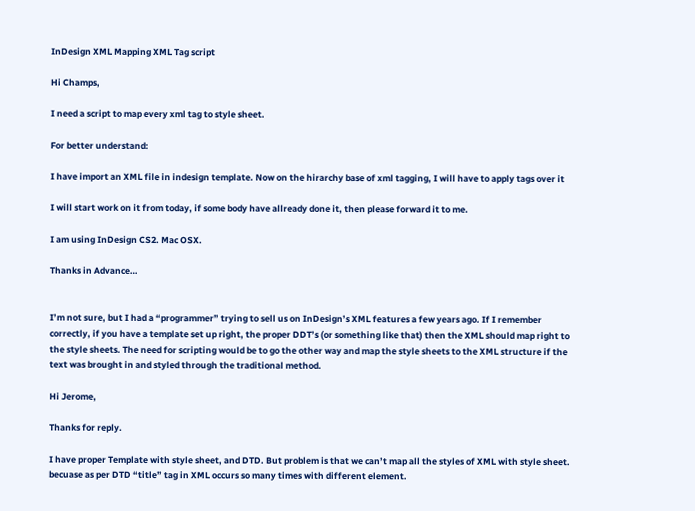InDesign XML Mapping XML Tag script

Hi Champs,

I need a script to map every xml tag to style sheet.

For better understand:

I have import an XML file in indesign template. Now on the hirarchy base of xml tagging, I will have to apply tags over it

I will start work on it from today, if some body have allready done it, then please forward it to me.

I am using InDesign CS2. Mac OSX.

Thanks in Advance…


I’m not sure, but I had a “programmer” trying to sell us on InDesign’s XML features a few years ago. If I remember correctly, if you have a template set up right, the proper DDT’s (or something like that) then the XML should map right to the style sheets. The need for scripting would be to go the other way and map the style sheets to the XML structure if the text was brought in and styled through the traditional method.

Hi Jerome,

Thanks for reply.

I have proper Template with style sheet, and DTD. But problem is that we can’t map all the styles of XML with style sheet. becuase as per DTD “title” tag in XML occurs so many times with different element.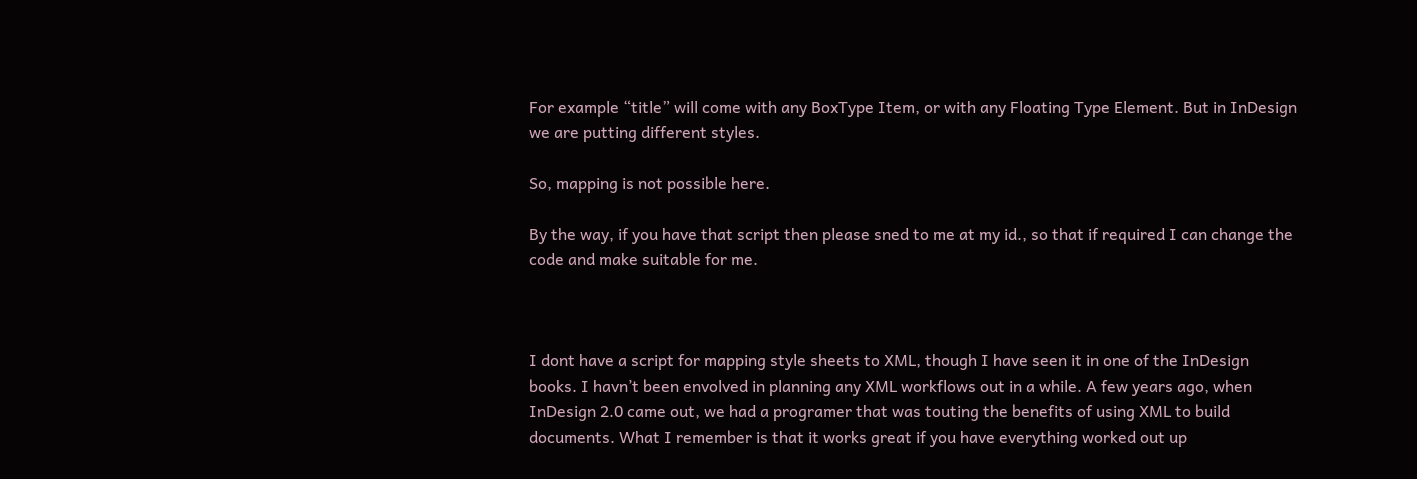For example “title” will come with any BoxType Item, or with any Floating Type Element. But in InDesign we are putting different styles.

So, mapping is not possible here.

By the way, if you have that script then please sned to me at my id., so that if required I can change the code and make suitable for me.



I dont have a script for mapping style sheets to XML, though I have seen it in one of the InDesign books. I havn’t been envolved in planning any XML workflows out in a while. A few years ago, when InDesign 2.0 came out, we had a programer that was touting the benefits of using XML to build documents. What I remember is that it works great if you have everything worked out up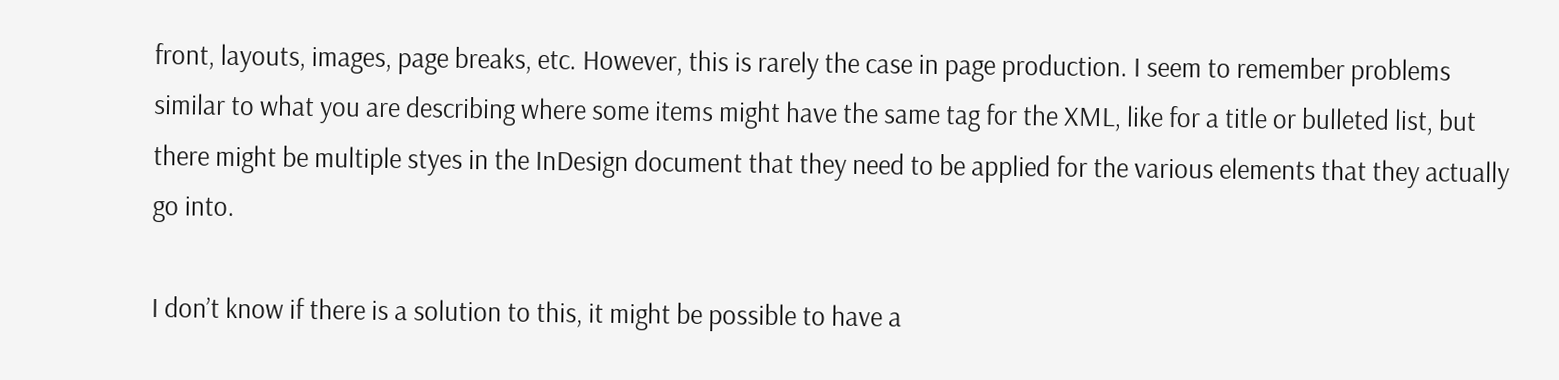front, layouts, images, page breaks, etc. However, this is rarely the case in page production. I seem to remember problems similar to what you are describing where some items might have the same tag for the XML, like for a title or bulleted list, but there might be multiple styes in the InDesign document that they need to be applied for the various elements that they actually go into.

I don’t know if there is a solution to this, it might be possible to have a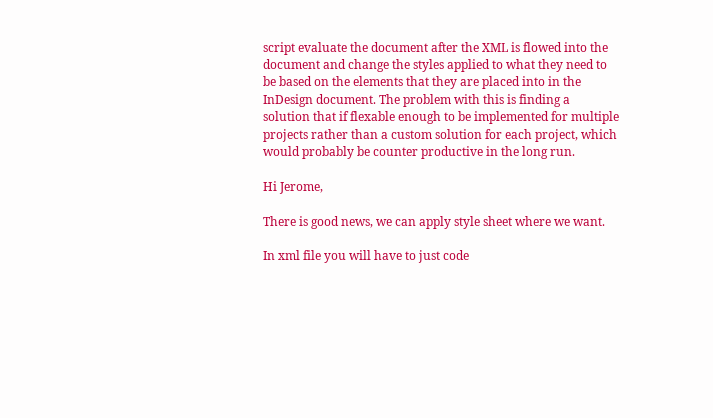script evaluate the document after the XML is flowed into the document and change the styles applied to what they need to be based on the elements that they are placed into in the InDesign document. The problem with this is finding a solution that if flexable enough to be implemented for multiple projects rather than a custom solution for each project, which would probably be counter productive in the long run.

Hi Jerome,

There is good news, we can apply style sheet where we want.

In xml file you will have to just code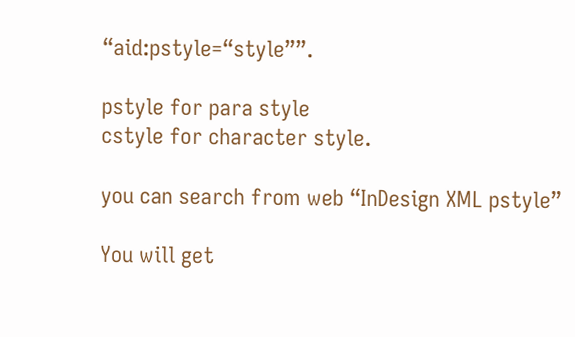“aid:pstyle=“style””.

pstyle for para style
cstyle for character style.

you can search from web “InDesign XML pstyle”

You will get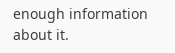enough information about it.